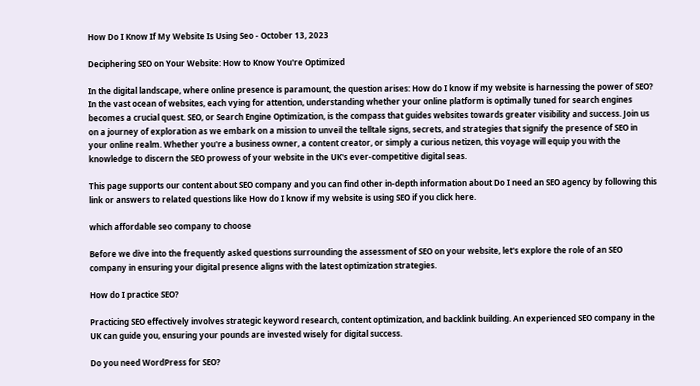How Do I Know If My Website Is Using Seo - October 13, 2023

Deciphering SEO on Your Website: How to Know You're Optimized

In the digital landscape, where online presence is paramount, the question arises: How do I know if my website is harnessing the power of SEO? In the vast ocean of websites, each vying for attention, understanding whether your online platform is optimally tuned for search engines becomes a crucial quest. SEO, or Search Engine Optimization, is the compass that guides websites towards greater visibility and success. Join us on a journey of exploration as we embark on a mission to unveil the telltale signs, secrets, and strategies that signify the presence of SEO in your online realm. Whether you're a business owner, a content creator, or simply a curious netizen, this voyage will equip you with the knowledge to discern the SEO prowess of your website in the UK's ever-competitive digital seas.

This page supports our content about SEO company and you can find other in-depth information about Do I need an SEO agency by following this link or answers to related questions like How do I know if my website is using SEO if you click here.

which affordable seo company to choose

Before we dive into the frequently asked questions surrounding the assessment of SEO on your website, let's explore the role of an SEO company in ensuring your digital presence aligns with the latest optimization strategies.

How do I practice SEO?

Practicing SEO effectively involves strategic keyword research, content optimization, and backlink building. An experienced SEO company in the UK can guide you, ensuring your pounds are invested wisely for digital success.

Do you need WordPress for SEO?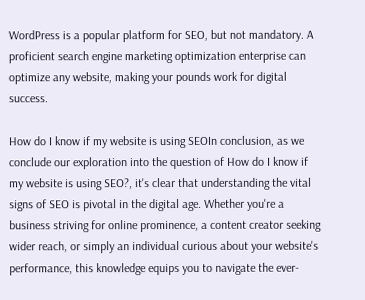WordPress is a popular platform for SEO, but not mandatory. A proficient search engine marketing optimization enterprise can optimize any website, making your pounds work for digital success.

How do I know if my website is using SEOIn conclusion, as we conclude our exploration into the question of How do I know if my website is using SEO?, it's clear that understanding the vital signs of SEO is pivotal in the digital age. Whether you're a business striving for online prominence, a content creator seeking wider reach, or simply an individual curious about your website's performance, this knowledge equips you to navigate the ever-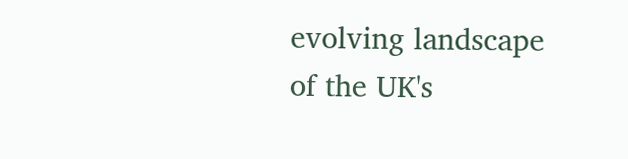evolving landscape of the UK's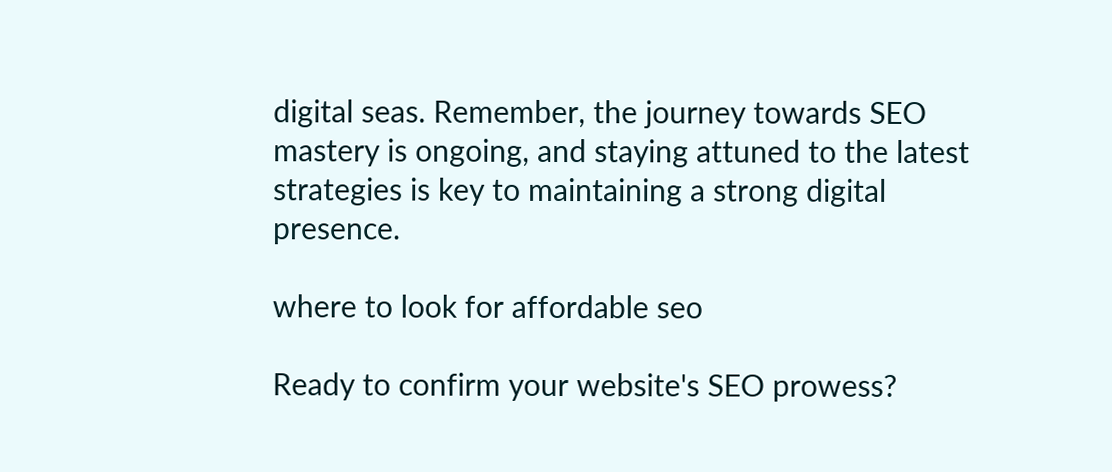digital seas. Remember, the journey towards SEO mastery is ongoing, and staying attuned to the latest strategies is key to maintaining a strong digital presence.

where to look for affordable seo

Ready to confirm your website's SEO prowess?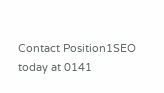Contact Position1SEO today at 0141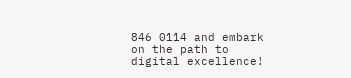846 0114 and embark on the path to digital excellence!